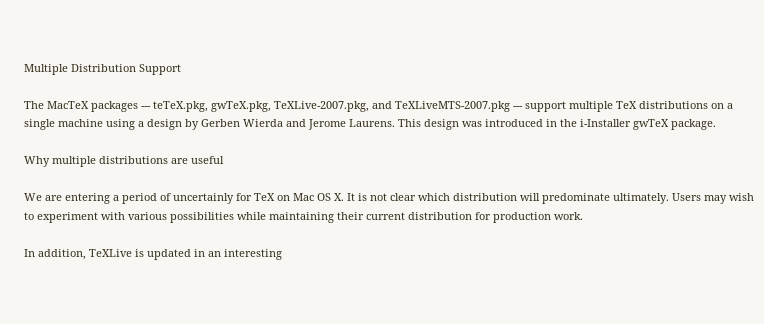Multiple Distribution Support

The MacTeX packages --- teTeX.pkg, gwTeX.pkg, TeXLive-2007.pkg, and TeXLiveMTS-2007.pkg --- support multiple TeX distributions on a single machine using a design by Gerben Wierda and Jerome Laurens. This design was introduced in the i-Installer gwTeX package.

Why multiple distributions are useful

We are entering a period of uncertainly for TeX on Mac OS X. It is not clear which distribution will predominate ultimately. Users may wish to experiment with various possibilities while maintaining their current distribution for production work.

In addition, TeXLive is updated in an interesting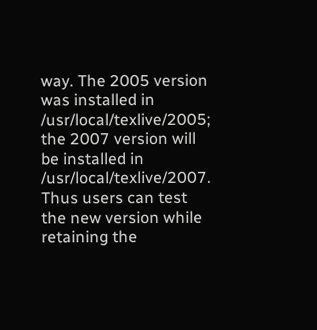way. The 2005 version was installed in /usr/local/texlive/2005; the 2007 version will be installed in /usr/local/texlive/2007. Thus users can test the new version while retaining the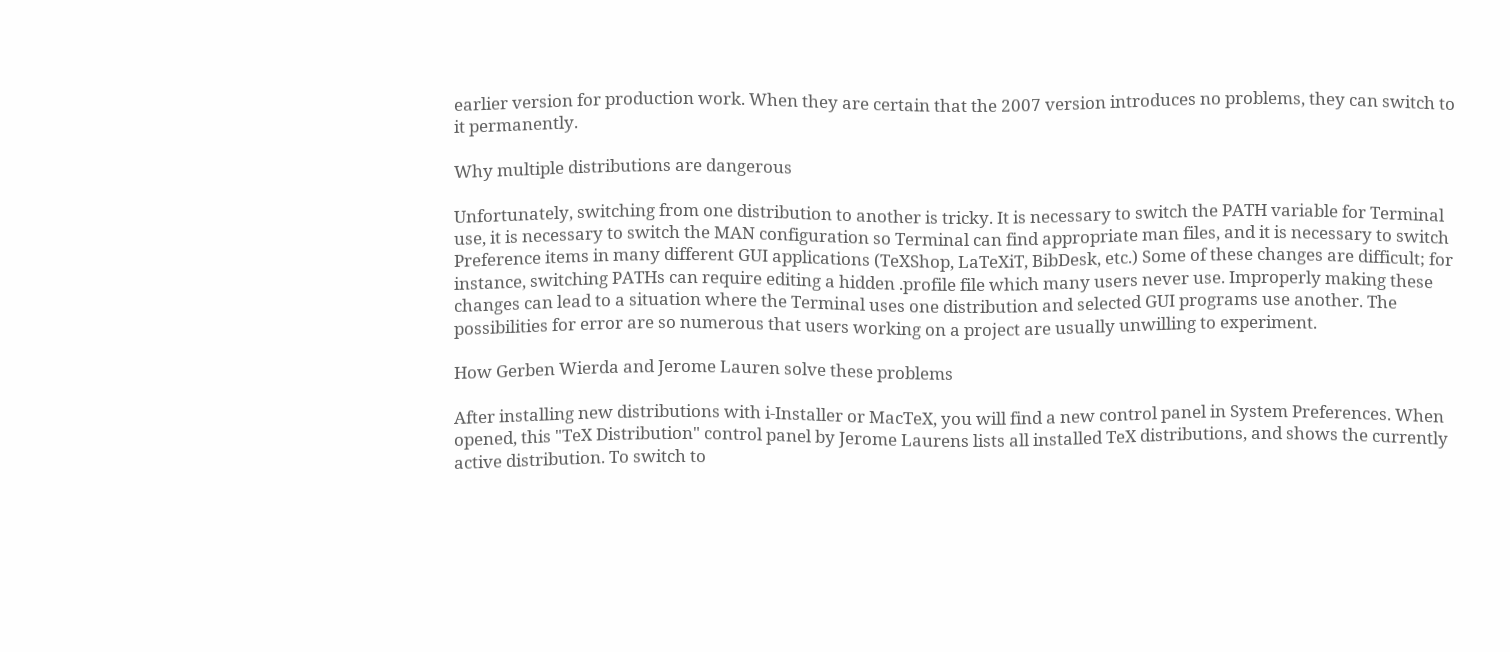earlier version for production work. When they are certain that the 2007 version introduces no problems, they can switch to it permanently.

Why multiple distributions are dangerous

Unfortunately, switching from one distribution to another is tricky. It is necessary to switch the PATH variable for Terminal use, it is necessary to switch the MAN configuration so Terminal can find appropriate man files, and it is necessary to switch Preference items in many different GUI applications (TeXShop, LaTeXiT, BibDesk, etc.) Some of these changes are difficult; for instance, switching PATHs can require editing a hidden .profile file which many users never use. Improperly making these changes can lead to a situation where the Terminal uses one distribution and selected GUI programs use another. The possibilities for error are so numerous that users working on a project are usually unwilling to experiment.

How Gerben Wierda and Jerome Lauren solve these problems

After installing new distributions with i-Installer or MacTeX, you will find a new control panel in System Preferences. When opened, this "TeX Distribution" control panel by Jerome Laurens lists all installed TeX distributions, and shows the currently active distribution. To switch to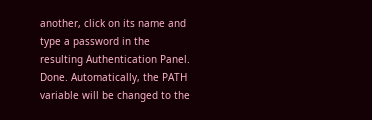another, click on its name and type a password in the resulting Authentication Panel. Done. Automatically, the PATH variable will be changed to the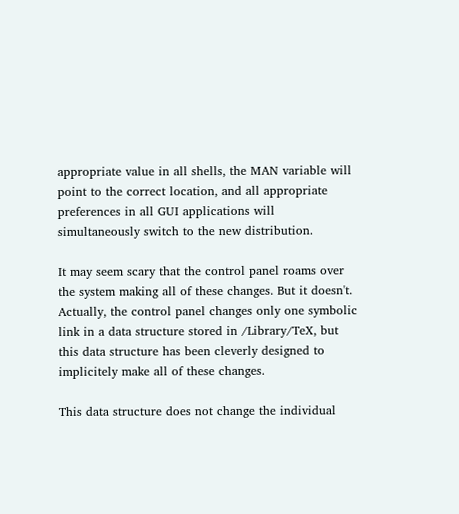appropriate value in all shells, the MAN variable will point to the correct location, and all appropriate preferences in all GUI applications will simultaneously switch to the new distribution.

It may seem scary that the control panel roams over the system making all of these changes. But it doesn't. Actually, the control panel changes only one symbolic link in a data structure stored in /Library/TeX, but this data structure has been cleverly designed to implicitely make all of these changes.

This data structure does not change the individual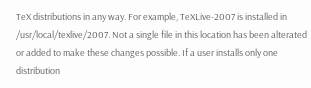TeX distributions in any way. For example, TeXLive-2007 is installed in /usr/local/texlive/2007. Not a single file in this location has been alterated or added to make these changes possible. If a user installs only one distribution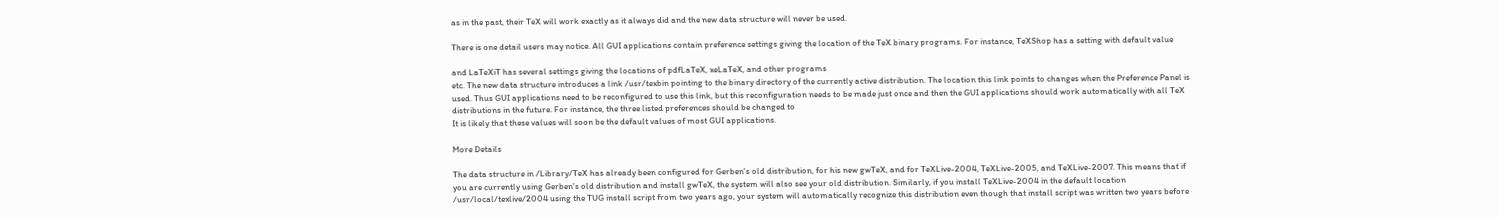as in the past, their TeX will work exactly as it always did and the new data structure will never be used.

There is one detail users may notice. All GUI applications contain preference settings giving the location of the TeX binary programs. For instance, TeXShop has a setting with default value

and LaTeXiT has several settings giving the locations of pdfLaTeX, xeLaTeX, and other programs
etc. The new data structure introduces a link /usr/texbin pointing to the binary directory of the currently active distribution. The location this link points to changes when the Preference Panel is used. Thus GUI applications need to be reconfigured to use this link, but this reconfiguration needs to be made just once and then the GUI applications should work automatically with all TeX distributions in the future. For instance, the three listed preferences should be changed to
It is likely that these values will soon be the default values of most GUI applications.

More Details

The data structure in /Library/TeX has already been configured for Gerben's old distribution, for his new gwTeX, and for TeXLive-2004, TeXLive-2005, and TeXLive-2007. This means that if you are currently using Gerben's old distribution and install gwTeX, the system will also see your old distribution. Similarly, if you install TeXLive-2004 in the default location /usr/local/texlive/2004 using the TUG install script from two years ago, your system will automatically recognize this distribution even though that install script was written two years before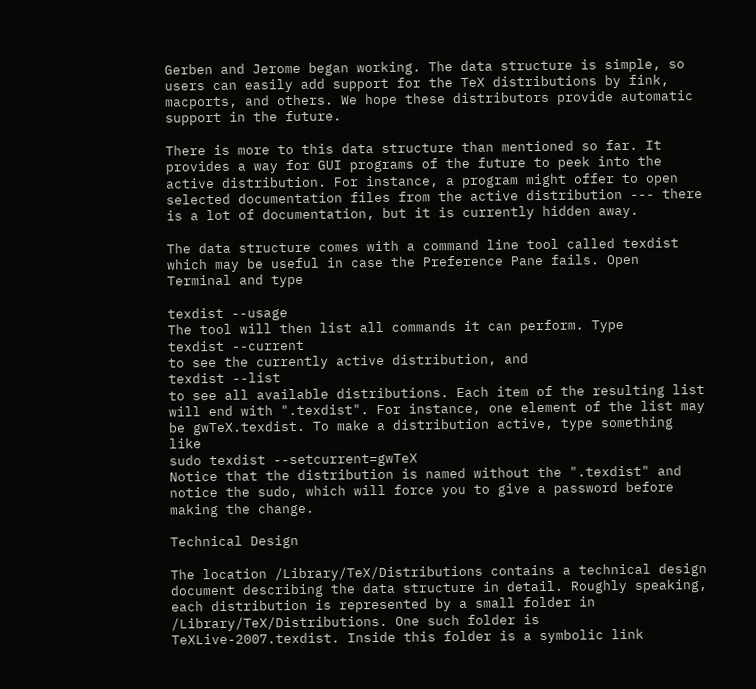Gerben and Jerome began working. The data structure is simple, so users can easily add support for the TeX distributions by fink, macports, and others. We hope these distributors provide automatic support in the future.

There is more to this data structure than mentioned so far. It provides a way for GUI programs of the future to peek into the active distribution. For instance, a program might offer to open selected documentation files from the active distribution --- there is a lot of documentation, but it is currently hidden away.

The data structure comes with a command line tool called texdist which may be useful in case the Preference Pane fails. Open Terminal and type

texdist --usage
The tool will then list all commands it can perform. Type
texdist --current
to see the currently active distribution, and
texdist --list
to see all available distributions. Each item of the resulting list will end with ".texdist". For instance, one element of the list may be gwTeX.texdist. To make a distribution active, type something like
sudo texdist --setcurrent=gwTeX
Notice that the distribution is named without the ".texdist" and notice the sudo, which will force you to give a password before making the change.

Technical Design

The location /Library/TeX/Distributions contains a technical design document describing the data structure in detail. Roughly speaking, each distribution is represented by a small folder in /Library/TeX/Distributions. One such folder is TeXLive-2007.texdist. Inside this folder is a symbolic link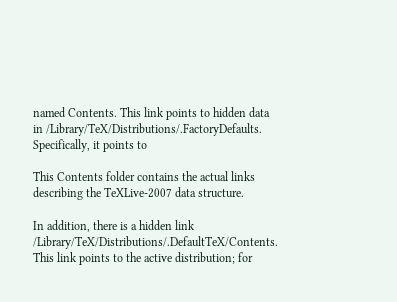named Contents. This link points to hidden data in /Library/TeX/Distributions/.FactoryDefaults. Specifically, it points to

This Contents folder contains the actual links describing the TeXLive-2007 data structure.

In addition, there is a hidden link /Library/TeX/Distributions/.DefaultTeX/Contents. This link points to the active distribution; for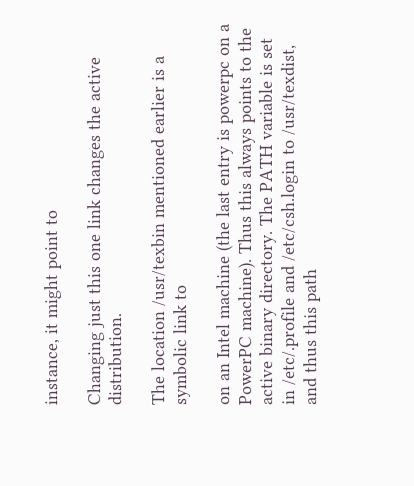instance, it might point to

Changing just this one link changes the active distribution.

The location /usr/texbin mentioned earlier is a symbolic link to

on an Intel machine (the last entry is powerpc on a PowerPC machine). Thus this always points to the active binary directory. The PATH variable is set in /etc/.profile and /etc/csh.login to /usr/texdist, and thus this path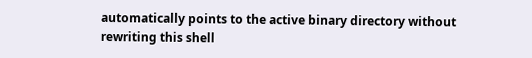automatically points to the active binary directory without rewriting this shell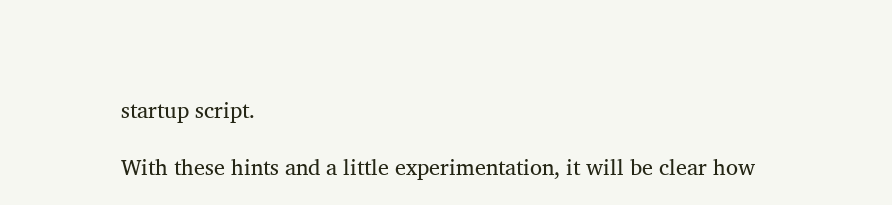startup script.

With these hints and a little experimentation, it will be clear how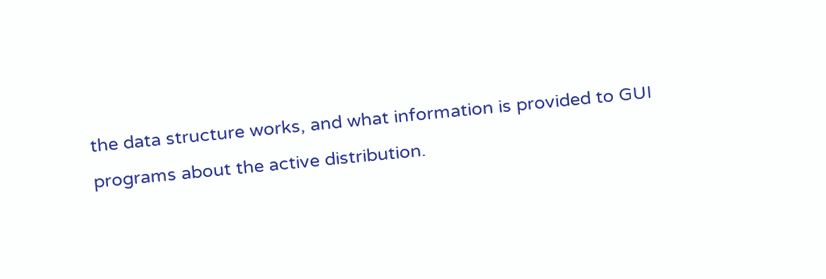the data structure works, and what information is provided to GUI programs about the active distribution.